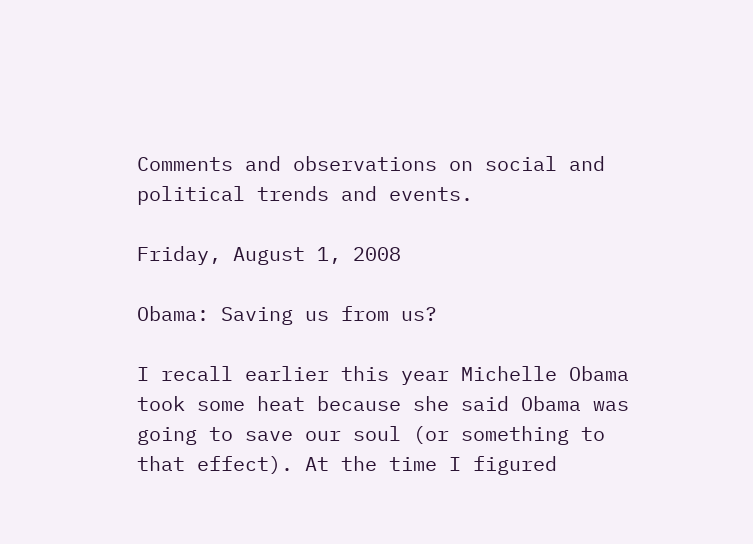Comments and observations on social and political trends and events.

Friday, August 1, 2008

Obama: Saving us from us?

I recall earlier this year Michelle Obama took some heat because she said Obama was going to save our soul (or something to that effect). At the time I figured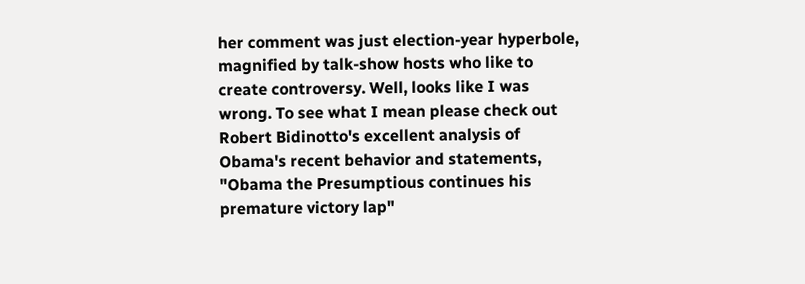her comment was just election-year hyperbole, magnified by talk-show hosts who like to create controversy. Well, looks like I was wrong. To see what I mean please check out Robert Bidinotto's excellent analysis of Obama's recent behavior and statements, "Obama the Presumptious continues his premature victory lap"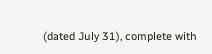(dated July 31), complete with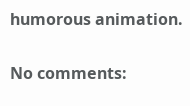humorous animation.

No comments: